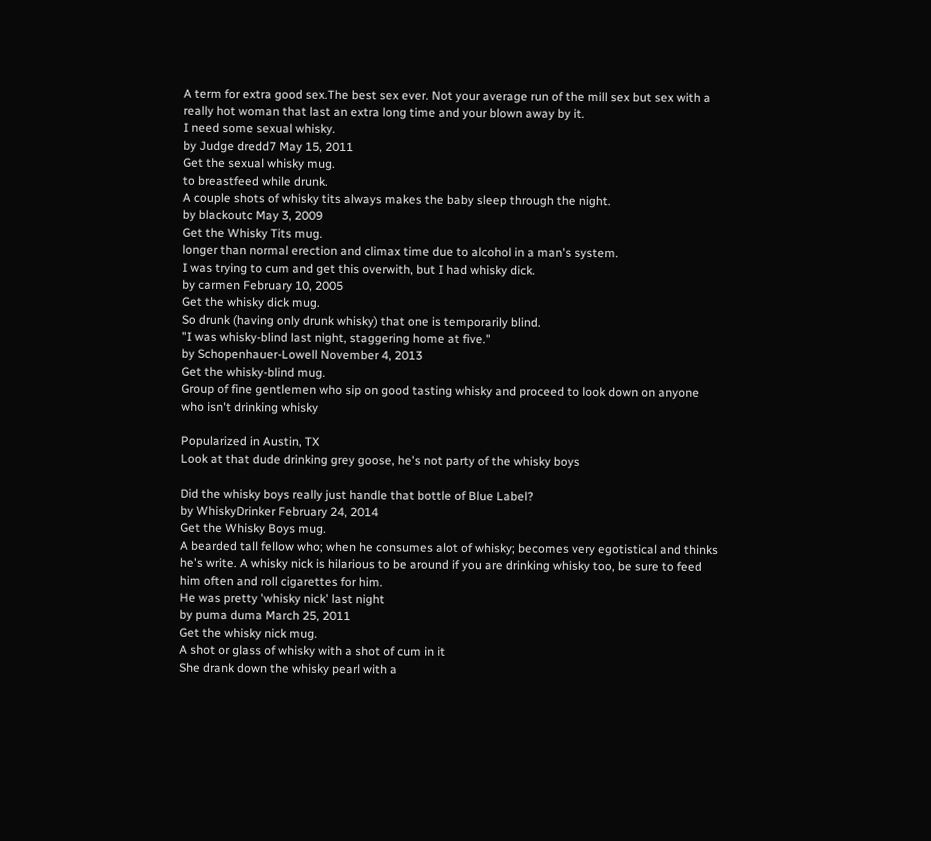A term for extra good sex.The best sex ever. Not your average run of the mill sex but sex with a really hot woman that last an extra long time and your blown away by it.
I need some sexual whisky.
by Judge dredd7 May 15, 2011
Get the sexual whisky mug.
to breastfeed while drunk.
A couple shots of whisky tits always makes the baby sleep through the night.
by blackoutc May 3, 2009
Get the Whisky Tits mug.
longer than normal erection and climax time due to alcohol in a man's system.
I was trying to cum and get this overwith, but I had whisky dick.
by carmen February 10, 2005
Get the whisky dick mug.
So drunk (having only drunk whisky) that one is temporarily blind.
"I was whisky-blind last night, staggering home at five."
by Schopenhauer-Lowell November 4, 2013
Get the whisky-blind mug.
Group of fine gentlemen who sip on good tasting whisky and proceed to look down on anyone who isn't drinking whisky

Popularized in Austin, TX
Look at that dude drinking grey goose, he's not party of the whisky boys

Did the whisky boys really just handle that bottle of Blue Label?
by WhiskyDrinker February 24, 2014
Get the Whisky Boys mug.
A bearded tall fellow who; when he consumes alot of whisky; becomes very egotistical and thinks he's write. A whisky nick is hilarious to be around if you are drinking whisky too, be sure to feed him often and roll cigarettes for him.
He was pretty 'whisky nick' last night
by puma duma March 25, 2011
Get the whisky nick mug.
A shot or glass of whisky with a shot of cum in it
She drank down the whisky pearl with a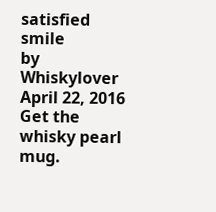satisfied smile
by Whiskylover April 22, 2016
Get the whisky pearl mug.